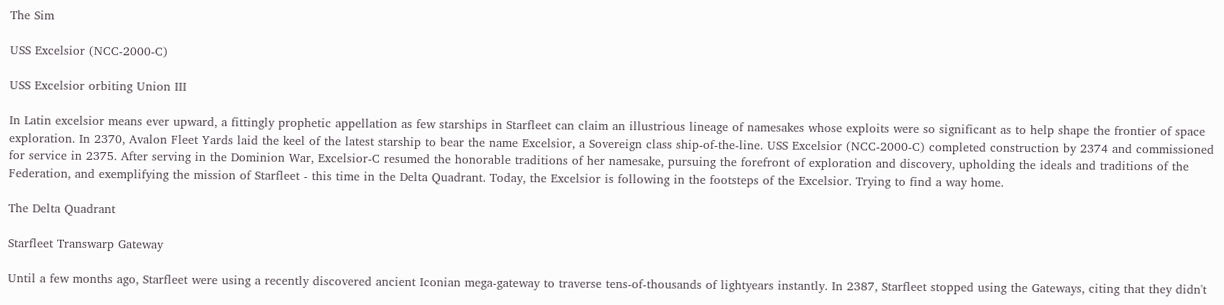The Sim

USS Excelsior (NCC-2000-C)

USS Excelsior orbiting Union III

In Latin excelsior means ever upward, a fittingly prophetic appellation as few starships in Starfleet can claim an illustrious lineage of namesakes whose exploits were so significant as to help shape the frontier of space exploration. In 2370, Avalon Fleet Yards laid the keel of the latest starship to bear the name Excelsior, a Sovereign class ship-of-the-line. USS Excelsior (NCC-2000-C) completed construction by 2374 and commissioned for service in 2375. After serving in the Dominion War, Excelsior-C resumed the honorable traditions of her namesake, pursuing the forefront of exploration and discovery, upholding the ideals and traditions of the Federation, and exemplifying the mission of Starfleet - this time in the Delta Quadrant. Today, the Excelsior is following in the footsteps of the Excelsior. Trying to find a way home.

The Delta Quadrant

Starfleet Transwarp Gateway

Until a few months ago, Starfleet were using a recently discovered ancient Iconian mega-gateway to traverse tens-of-thousands of lightyears instantly. In 2387, Starfleet stopped using the Gateways, citing that they didn't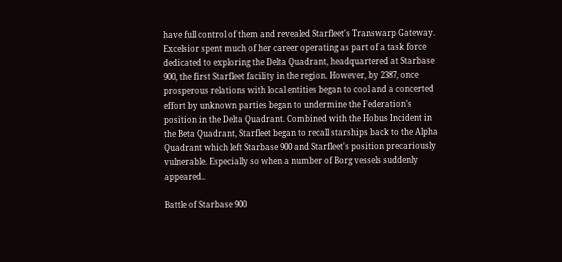have full control of them and revealed Starfleet's Transwarp Gateway. Excelsior spent much of her career operating as part of a task force dedicated to exploring the Delta Quadrant, headquartered at Starbase 900, the first Starfleet facility in the region. However, by 2387, once prosperous relations with local entities began to cool and a concerted effort by unknown parties began to undermine the Federation’s position in the Delta Quadrant. Combined with the Hobus Incident in the Beta Quadrant, Starfleet began to recall starships back to the Alpha Quadrant which left Starbase 900 and Starfleet's position precariously vulnerable. Especially so when a number of Borg vessels suddenly appeared..

Battle of Starbase 900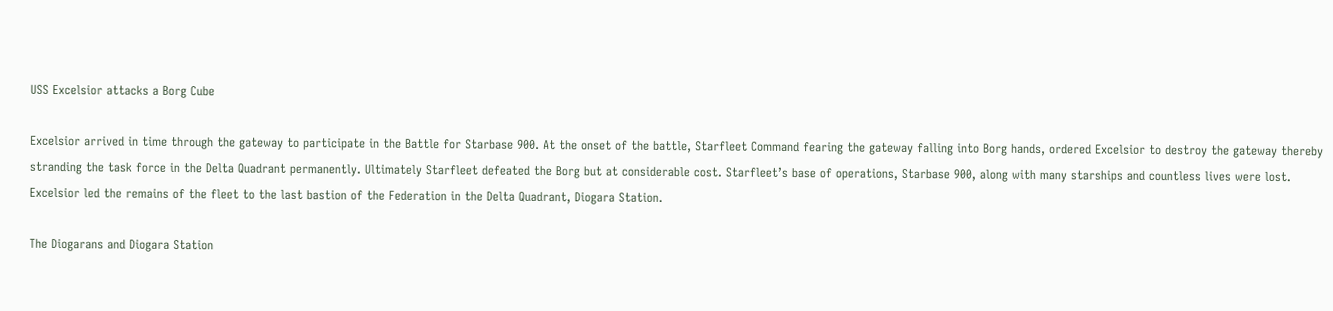USS Excelsior attacks a Borg Cube

Excelsior arrived in time through the gateway to participate in the Battle for Starbase 900. At the onset of the battle, Starfleet Command fearing the gateway falling into Borg hands, ordered Excelsior to destroy the gateway thereby stranding the task force in the Delta Quadrant permanently. Ultimately Starfleet defeated the Borg but at considerable cost. Starfleet’s base of operations, Starbase 900, along with many starships and countless lives were lost. Excelsior led the remains of the fleet to the last bastion of the Federation in the Delta Quadrant, Diogara Station.

The Diogarans and Diogara Station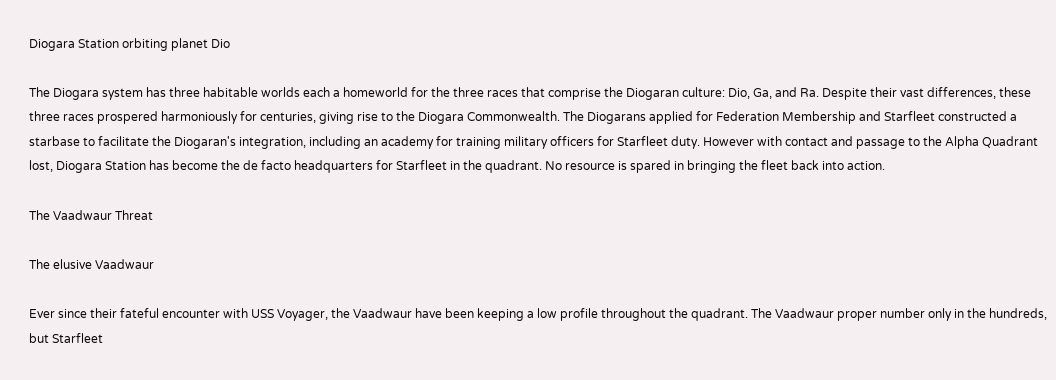Diogara Station orbiting planet Dio

The Diogara system has three habitable worlds each a homeworld for the three races that comprise the Diogaran culture: Dio, Ga, and Ra. Despite their vast differences, these three races prospered harmoniously for centuries, giving rise to the Diogara Commonwealth. The Diogarans applied for Federation Membership and Starfleet constructed a starbase to facilitate the Diogaran's integration, including an academy for training military officers for Starfleet duty. However with contact and passage to the Alpha Quadrant lost, Diogara Station has become the de facto headquarters for Starfleet in the quadrant. No resource is spared in bringing the fleet back into action.

The Vaadwaur Threat

The elusive Vaadwaur

Ever since their fateful encounter with USS Voyager, the Vaadwaur have been keeping a low profile throughout the quadrant. The Vaadwaur proper number only in the hundreds, but Starfleet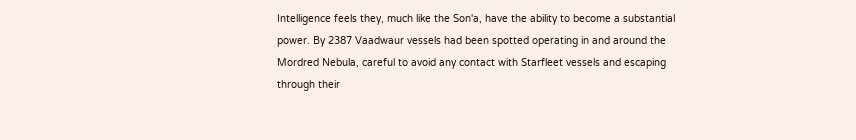Intelligence feels they, much like the Son'a, have the ability to become a substantial power. By 2387 Vaadwaur vessels had been spotted operating in and around the Mordred Nebula, careful to avoid any contact with Starfleet vessels and escaping through their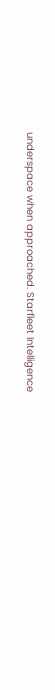underspace when approached. Starfleet Intelligence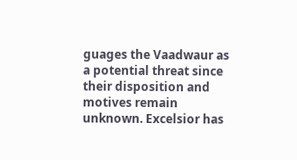guages the Vaadwaur as a potential threat since their disposition and motives remain unknown. Excelsior has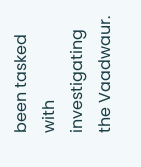been tasked with investigating the Vaadwaur.